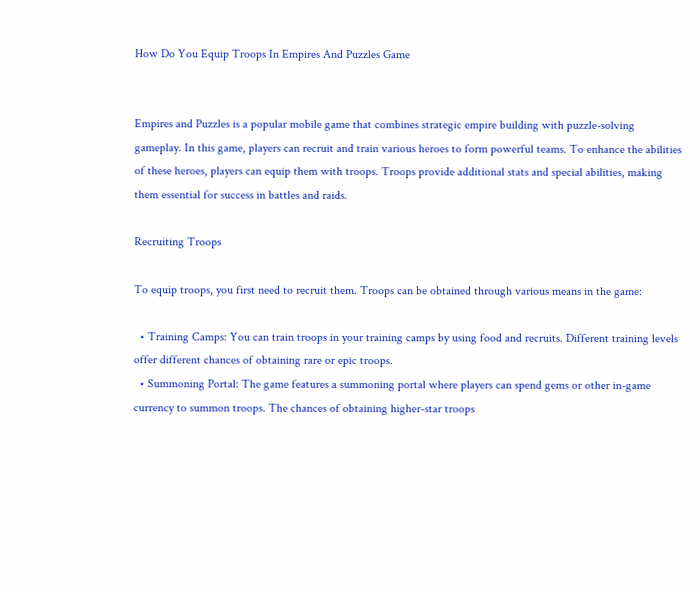How Do You Equip Troops In Empires And Puzzles Game


Empires and Puzzles is a popular mobile game that combines strategic empire building with puzzle-solving gameplay. In this game, players can recruit and train various heroes to form powerful teams. To enhance the abilities of these heroes, players can equip them with troops. Troops provide additional stats and special abilities, making them essential for success in battles and raids.

Recruiting Troops

To equip troops, you first need to recruit them. Troops can be obtained through various means in the game:

  • Training Camps: You can train troops in your training camps by using food and recruits. Different training levels offer different chances of obtaining rare or epic troops.
  • Summoning Portal: The game features a summoning portal where players can spend gems or other in-game currency to summon troops. The chances of obtaining higher-star troops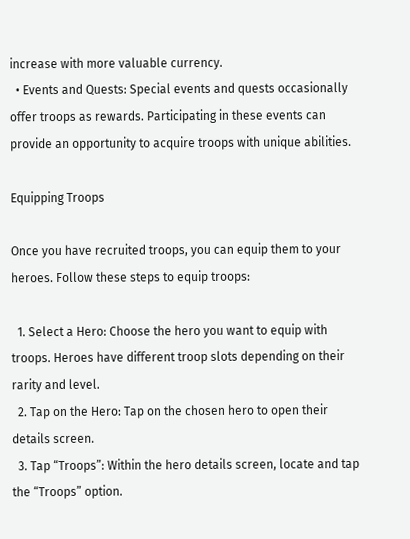increase with more valuable currency.
  • Events and Quests: Special events and quests occasionally offer troops as rewards. Participating in these events can provide an opportunity to acquire troops with unique abilities.

Equipping Troops

Once you have recruited troops, you can equip them to your heroes. Follow these steps to equip troops:

  1. Select a Hero: Choose the hero you want to equip with troops. Heroes have different troop slots depending on their rarity and level.
  2. Tap on the Hero: Tap on the chosen hero to open their details screen.
  3. Tap “Troops”: Within the hero details screen, locate and tap the “Troops” option.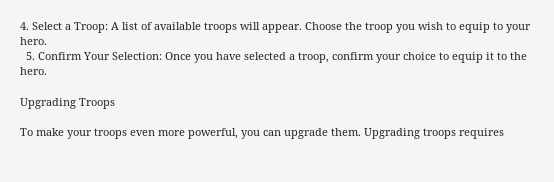4. Select a Troop: A list of available troops will appear. Choose the troop you wish to equip to your hero.
  5. Confirm Your Selection: Once you have selected a troop, confirm your choice to equip it to the hero.

Upgrading Troops

To make your troops even more powerful, you can upgrade them. Upgrading troops requires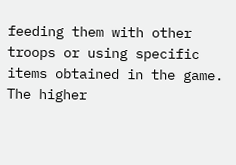feeding them with other troops or using specific items obtained in the game. The higher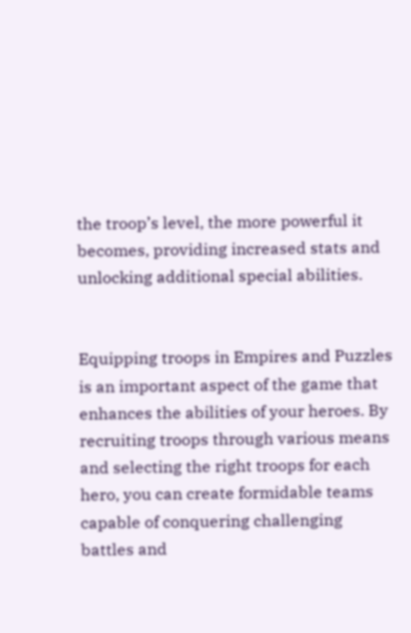the troop’s level, the more powerful it becomes, providing increased stats and unlocking additional special abilities.


Equipping troops in Empires and Puzzles is an important aspect of the game that enhances the abilities of your heroes. By recruiting troops through various means and selecting the right troops for each hero, you can create formidable teams capable of conquering challenging battles and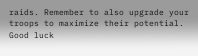raids. Remember to also upgrade your troops to maximize their potential. Good luck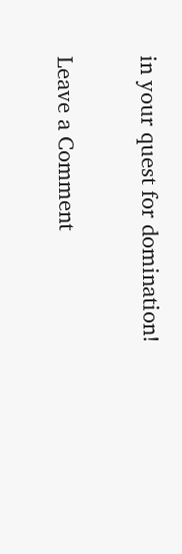in your quest for domination!

Leave a Comment